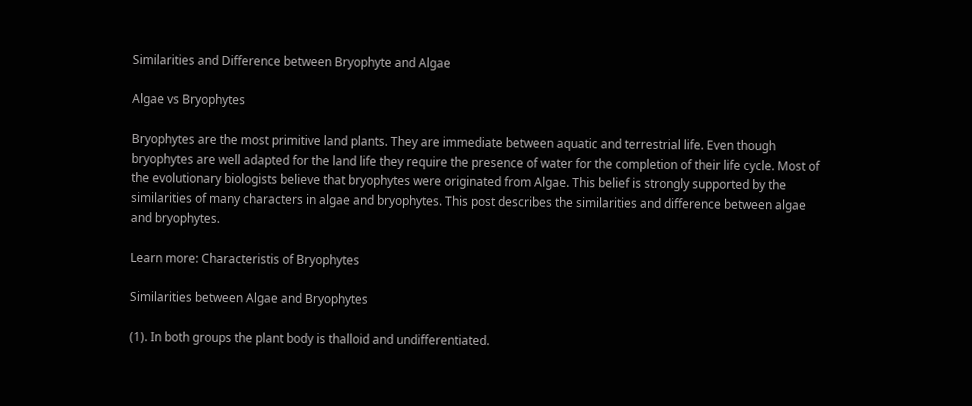Similarities and Difference between Bryophyte and Algae

Algae vs Bryophytes

Bryophytes are the most primitive land plants. They are immediate between aquatic and terrestrial life. Even though bryophytes are well adapted for the land life they require the presence of water for the completion of their life cycle. Most of the evolutionary biologists believe that bryophytes were originated from Algae. This belief is strongly supported by the similarities of many characters in algae and bryophytes. This post describes the similarities and difference between algae and bryophytes.

Learn more: Characteristis of Bryophytes

Similarities between Algae and Bryophytes

(1). In both groups the plant body is thalloid and undifferentiated.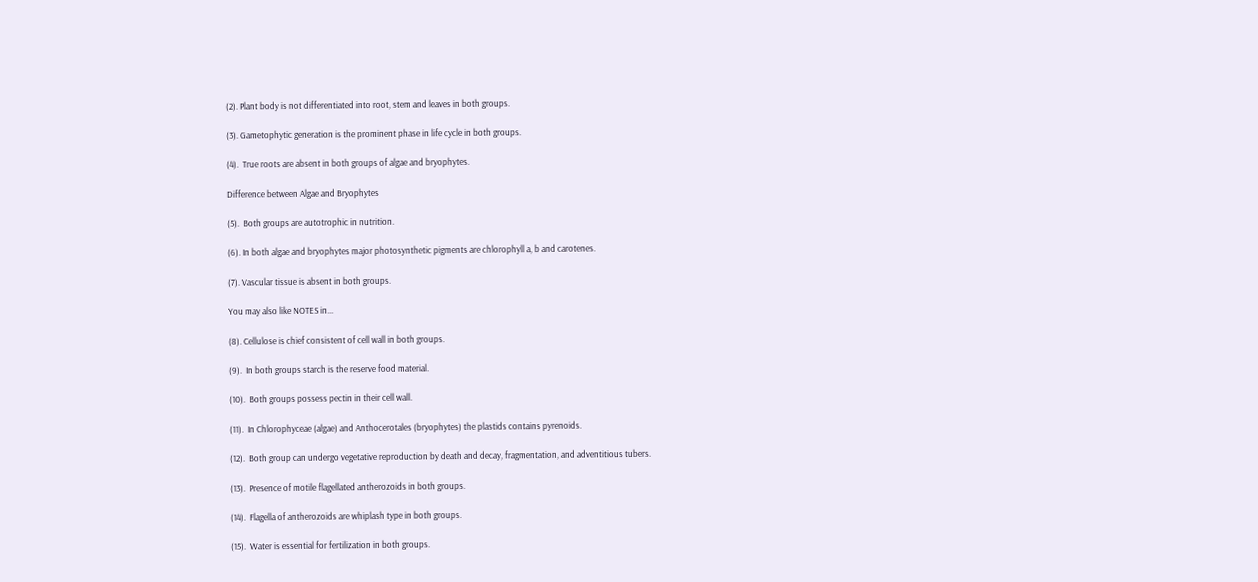(2). Plant body is not differentiated into root, stem and leaves in both groups.

(3). Gametophytic generation is the prominent phase in life cycle in both groups.

(4).  True roots are absent in both groups of algae and bryophytes.

Difference between Algae and Bryophytes

(5).  Both groups are autotrophic in nutrition.

(6). In both algae and bryophytes major photosynthetic pigments are chlorophyll a, b and carotenes.

(7). Vascular tissue is absent in both groups.

You may also like NOTES in...

(8). Cellulose is chief consistent of cell wall in both groups.

(9).  In both groups starch is the reserve food material.

(10).  Both groups possess pectin in their cell wall.

(11).  In Chlorophyceae (algae) and Anthocerotales (bryophytes) the plastids contains pyrenoids.

(12).  Both group can undergo vegetative reproduction by death and decay, fragmentation, and adventitious tubers.

(13).  Presence of motile flagellated antherozoids in both groups.

(14).  Flagella of antherozoids are whiplash type in both groups.

(15).  Water is essential for fertilization in both groups.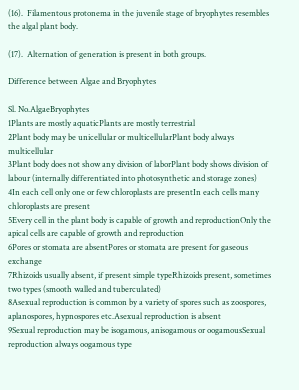(16).  Filamentous protonema in the juvenile stage of bryophytes resembles the algal plant body.

(17).  Alternation of generation is present in both groups.

Difference between Algae and Bryophytes

Sl. No.AlgaeBryophytes
1Plants are mostly aquaticPlants are mostly terrestrial
2Plant body may be unicellular or multicellularPlant body always multicellular
3Plant body does not show any division of laborPlant body shows division of labour (internally differentiated into photosynthetic and storage zones)
4In each cell only one or few chloroplasts are presentIn each cells many chloroplasts are present
5Every cell in the plant body is capable of growth and reproductionOnly the apical cells are capable of growth and reproduction
6Pores or stomata are absentPores or stomata are present for gaseous exchange
7Rhizoids usually absent, if present simple typeRhizoids present, sometimes two types (smooth walled and tuberculated)
8Asexual reproduction is common by a variety of spores such as zoospores, aplanospores, hypnospores etc.Asexual reproduction is absent
9Sexual reproduction may be isogamous, anisogamous or oogamousSexual reproduction always oogamous type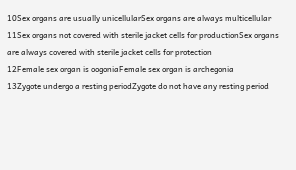10Sex organs are usually unicellularSex organs are always multicellular
11Sex organs not covered with sterile jacket cells for productionSex organs are always covered with sterile jacket cells for protection
12Female sex organ is oogoniaFemale sex organ is archegonia
13Zygote undergo a resting periodZygote do not have any resting period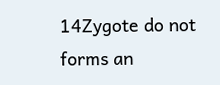14Zygote do not forms an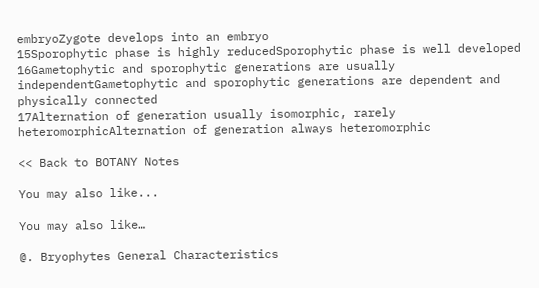embryoZygote develops into an embryo
15Sporophytic phase is highly reducedSporophytic phase is well developed
16Gametophytic and sporophytic generations are usually independentGametophytic and sporophytic generations are dependent and physically connected
17Alternation of generation usually isomorphic, rarely heteromorphicAlternation of generation always heteromorphic

<< Back to BOTANY Notes

You may also like...

You may also like…

@. Bryophytes General Characteristics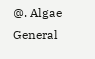@. Algae General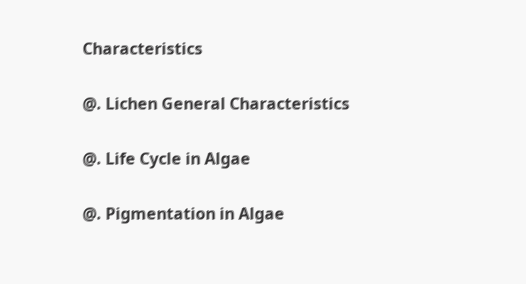Characteristics

@. Lichen General Characteristics

@. Life Cycle in Algae

@. Pigmentation in Algae